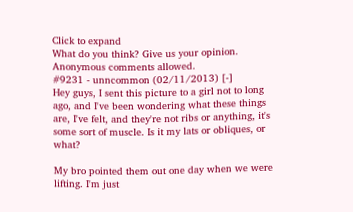Click to expand
What do you think? Give us your opinion. Anonymous comments allowed.
#9231 - unncommon (02/11/2013) [-]
Hey guys, I sent this picture to a girl not to long ago, and I've been wondering what these things are, I've felt, and they're not ribs or anything, it's some sort of muscle. Is it my lats or obliques, or what?

My bro pointed them out one day when we were lifting. I'm just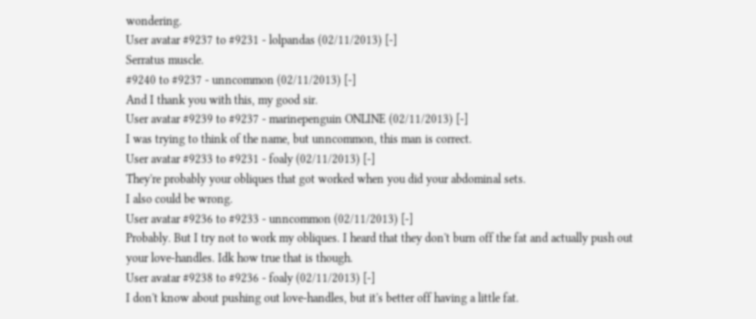wondering.
User avatar #9237 to #9231 - lolpandas (02/11/2013) [-]
Serratus muscle.
#9240 to #9237 - unncommon (02/11/2013) [-]
And I thank you with this, my good sir.
User avatar #9239 to #9237 - marinepenguin ONLINE (02/11/2013) [-]
I was trying to think of the name, but unncommon, this man is correct.
User avatar #9233 to #9231 - foaly (02/11/2013) [-]
They're probably your obliques that got worked when you did your abdominal sets.
I also could be wrong.
User avatar #9236 to #9233 - unncommon (02/11/2013) [-]
Probably. But I try not to work my obliques. I heard that they don't burn off the fat and actually push out your love-handles. Idk how true that is though.
User avatar #9238 to #9236 - foaly (02/11/2013) [-]
I don't know about pushing out love-handles, but it's better off having a little fat.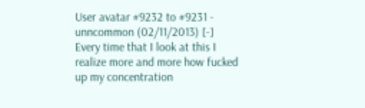User avatar #9232 to #9231 - unncommon (02/11/2013) [-]
Every time that I look at this I realize more and more how fucked up my concentration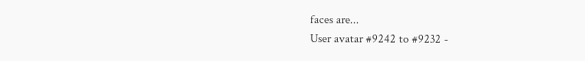faces are...
User avatar #9242 to #9232 -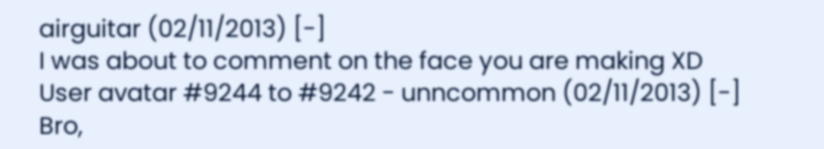airguitar (02/11/2013) [-]
I was about to comment on the face you are making XD
User avatar #9244 to #9242 - unncommon (02/11/2013) [-]
Bro,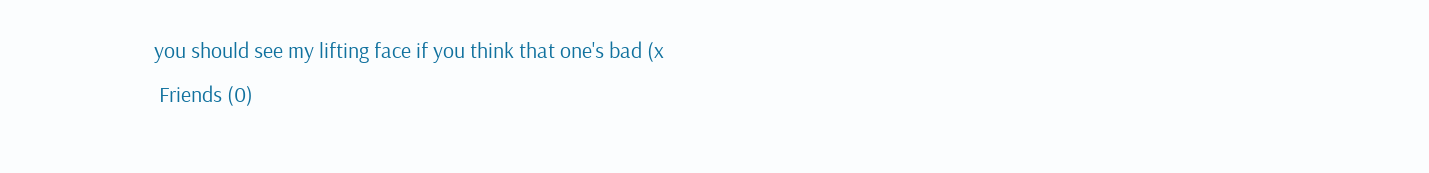you should see my lifting face if you think that one's bad (x
 Friends (0)